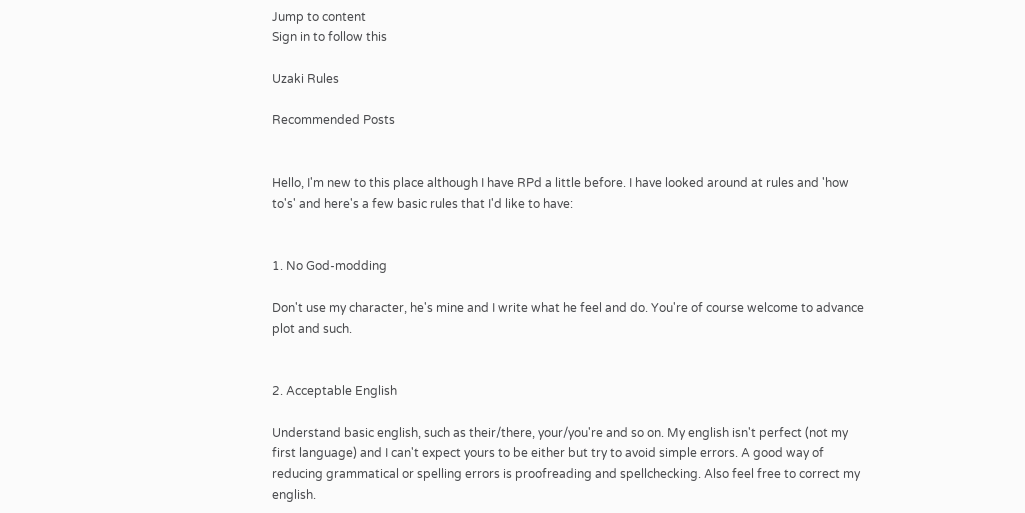Jump to content
Sign in to follow this

Uzaki Rules

Recommended Posts


Hello, I'm new to this place although I have RPd a little before. I have looked around at rules and 'how to's' and here's a few basic rules that I'd like to have:


1. No God-modding

Don't use my character, he's mine and I write what he feel and do. You're of course welcome to advance plot and such.


2. Acceptable English

Understand basic english, such as their/there, your/you're and so on. My english isn't perfect (not my first language) and I can't expect yours to be either but try to avoid simple errors. A good way of reducing grammatical or spelling errors is proofreading and spellchecking. Also feel free to correct my english.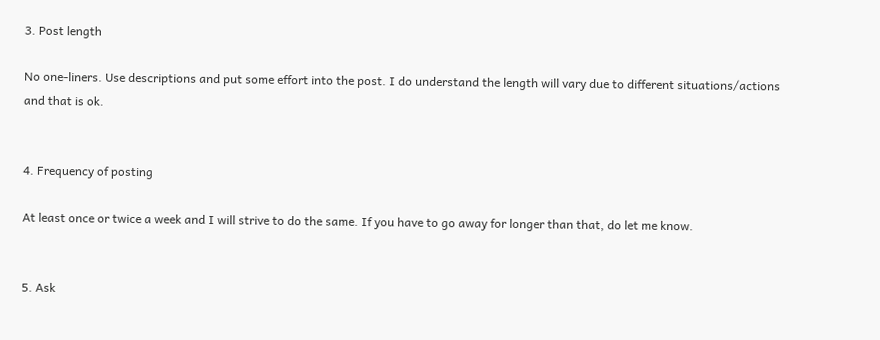3. Post length

No one-liners. Use descriptions and put some effort into the post. I do understand the length will vary due to different situations/actions and that is ok.


4. Frequency of posting

At least once or twice a week and I will strive to do the same. If you have to go away for longer than that, do let me know.


5. Ask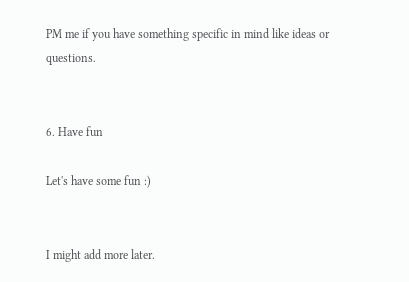PM me if you have something specific in mind like ideas or questions.


6. Have fun

Let's have some fun :)


I might add more later.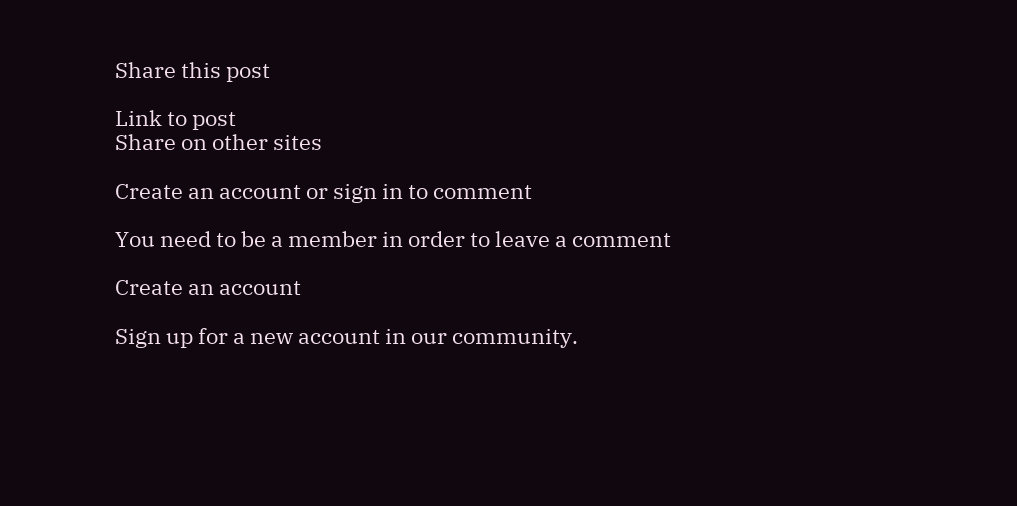Share this post

Link to post
Share on other sites

Create an account or sign in to comment

You need to be a member in order to leave a comment

Create an account

Sign up for a new account in our community.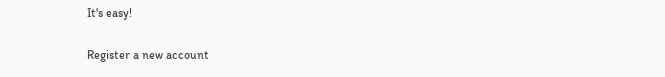It's easy!

Register a new account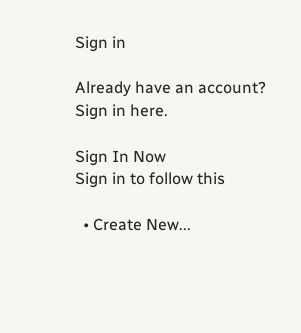Sign in

Already have an account? Sign in here.

Sign In Now
Sign in to follow this

  • Create New...